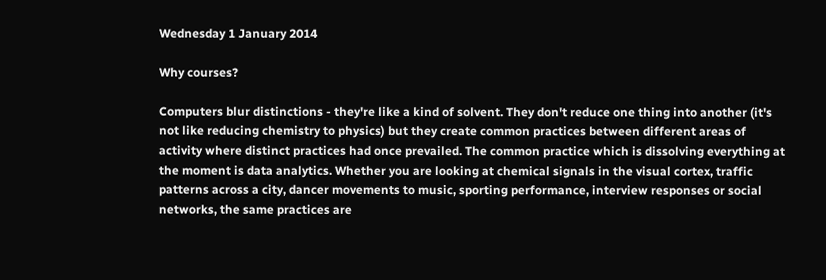Wednesday 1 January 2014

Why courses?

Computers blur distinctions - they're like a kind of solvent. They don't reduce one thing into another (it's not like reducing chemistry to physics) but they create common practices between different areas of activity where distinct practices had once prevailed. The common practice which is dissolving everything at the moment is data analytics. Whether you are looking at chemical signals in the visual cortex, traffic patterns across a city, dancer movements to music, sporting performance, interview responses or social networks, the same practices are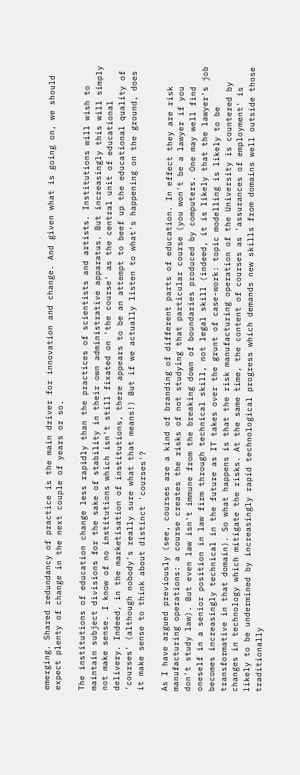emerging. Shared redundancy of practice is the main driver for innovation and change. And given what is going on, we should expect plenty of change in the next couple of years or so.

The institutions of education change less rapidly than the practices of scientists and artists. Institutions will wish to maintain subject divisions for the sake of stability in their own administrative apparatus. But increasingly this will simply not make sense. I know of no institutions which isn't still fixated on 'the course' as the central unit of educational delivery. Indeed, in the marketisation of institutions, there appears to be an attempt to beef up the educational quality of 'courses' (although nobody's really sure what that means!) But if we actually listen to what's happening on the ground, does it make sense to think about distinct 'courses'?

As I have argued previously (see, courses are a kind of branding of different parts of education. In effect they are risk manufacturing operations: a course creates the risks of not studying that particular course (you won't be a lawyer if you don't study law). But even law isn't immune from the breaking down of boundaries produced by computers. One may well find oneself in a senior position in law firm through technical skill, not legal skill (indeed, it is likely that the lawyer's job becomes increasingly technical in the future as IT takes over the grunt of case-work: topic modelling is likely to be transformative in that domain). So what happens is that the risk manufacturing operation of the University is countered by changes in technology which mitigate the risks. At the same time, the content of courses as 'assurances of employment' is likely to be undermined by increasingly rapid technological progress which demands new skills from domains well outside those traditionally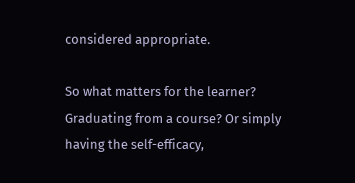considered appropriate.

So what matters for the learner? Graduating from a course? Or simply having the self-efficacy,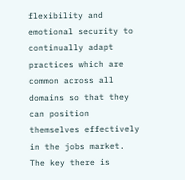flexibility and emotional security to continually adapt practices which are common across all domains so that they can position themselves effectively in the jobs market. The key there is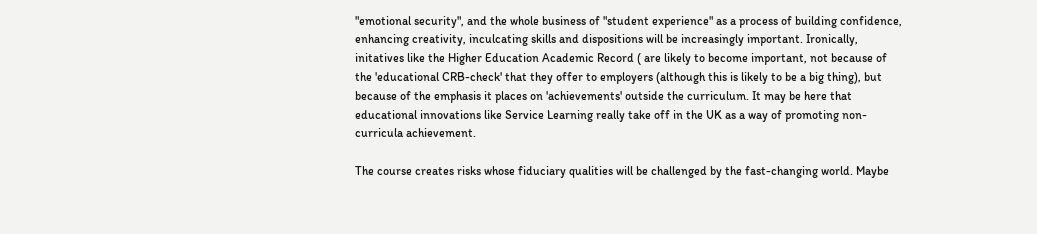"emotional security", and the whole business of "student experience" as a process of building confidence, enhancing creativity, inculcating skills and dispositions will be increasingly important. Ironically, initatives like the Higher Education Academic Record ( are likely to become important, not because of the 'educational CRB-check' that they offer to employers (although this is likely to be a big thing), but because of the emphasis it places on 'achievements' outside the curriculum. It may be here that educational innovations like Service Learning really take off in the UK as a way of promoting non-curricula achievement.

The course creates risks whose fiduciary qualities will be challenged by the fast-changing world. Maybe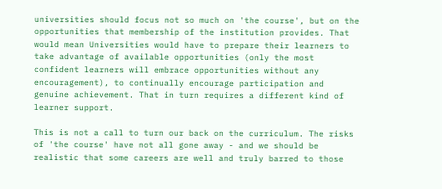universities should focus not so much on 'the course', but on the opportunities that membership of the institution provides. That would mean Universities would have to prepare their learners to take advantage of available opportunities (only the most confident learners will embrace opportunities without any encouragement), to continually encourage participation and genuine achievement. That in turn requires a different kind of learner support.

This is not a call to turn our back on the curriculum. The risks of 'the course' have not all gone away - and we should be realistic that some careers are well and truly barred to those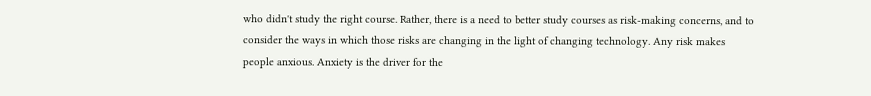who didn't study the right course. Rather, there is a need to better study courses as risk-making concerns, and to consider the ways in which those risks are changing in the light of changing technology. Any risk makes people anxious. Anxiety is the driver for the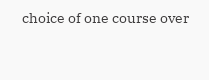choice of one course over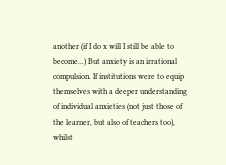another (if I do x will I still be able to become...) But anxiety is an irrational compulsion. If institutions were to equip themselves with a deeper understanding of individual anxieties (not just those of the learner, but also of teachers too), whilst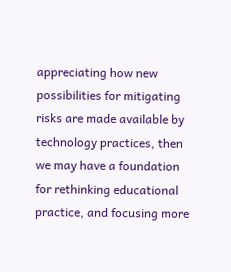appreciating how new possibilities for mitigating risks are made available by technology practices, then we may have a foundation for rethinking educational practice, and focusing more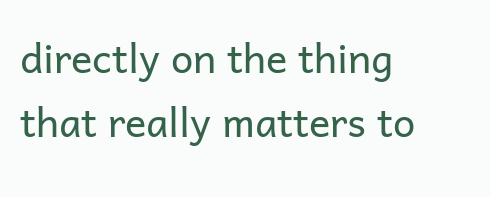directly on the thing that really matters to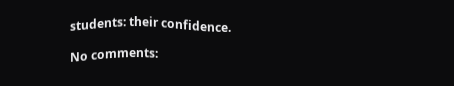students: their confidence.

No comments: